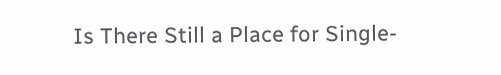Is There Still a Place for Single-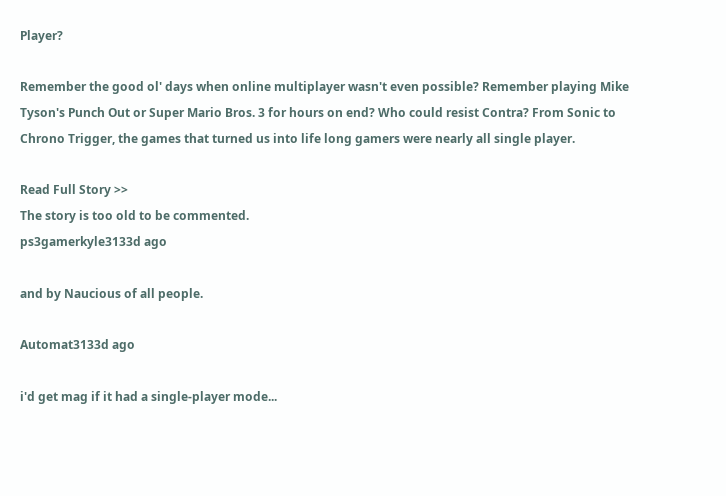Player?

Remember the good ol' days when online multiplayer wasn't even possible? Remember playing Mike Tyson's Punch Out or Super Mario Bros. 3 for hours on end? Who could resist Contra? From Sonic to Chrono Trigger, the games that turned us into life long gamers were nearly all single player.

Read Full Story >>
The story is too old to be commented.
ps3gamerkyle3133d ago

and by Naucious of all people.

Automat3133d ago

i'd get mag if it had a single-player mode...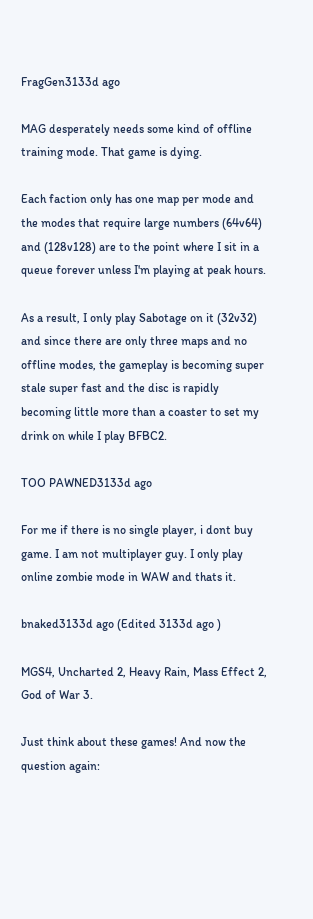FragGen3133d ago

MAG desperately needs some kind of offline training mode. That game is dying.

Each faction only has one map per mode and the modes that require large numbers (64v64) and (128v128) are to the point where I sit in a queue forever unless I'm playing at peak hours.

As a result, I only play Sabotage on it (32v32) and since there are only three maps and no offline modes, the gameplay is becoming super stale super fast and the disc is rapidly becoming little more than a coaster to set my drink on while I play BFBC2.

TOO PAWNED3133d ago

For me if there is no single player, i dont buy game. I am not multiplayer guy. I only play online zombie mode in WAW and thats it.

bnaked3133d ago (Edited 3133d ago )

MGS4, Uncharted 2, Heavy Rain, Mass Effect 2, God of War 3.

Just think about these games! And now the question again: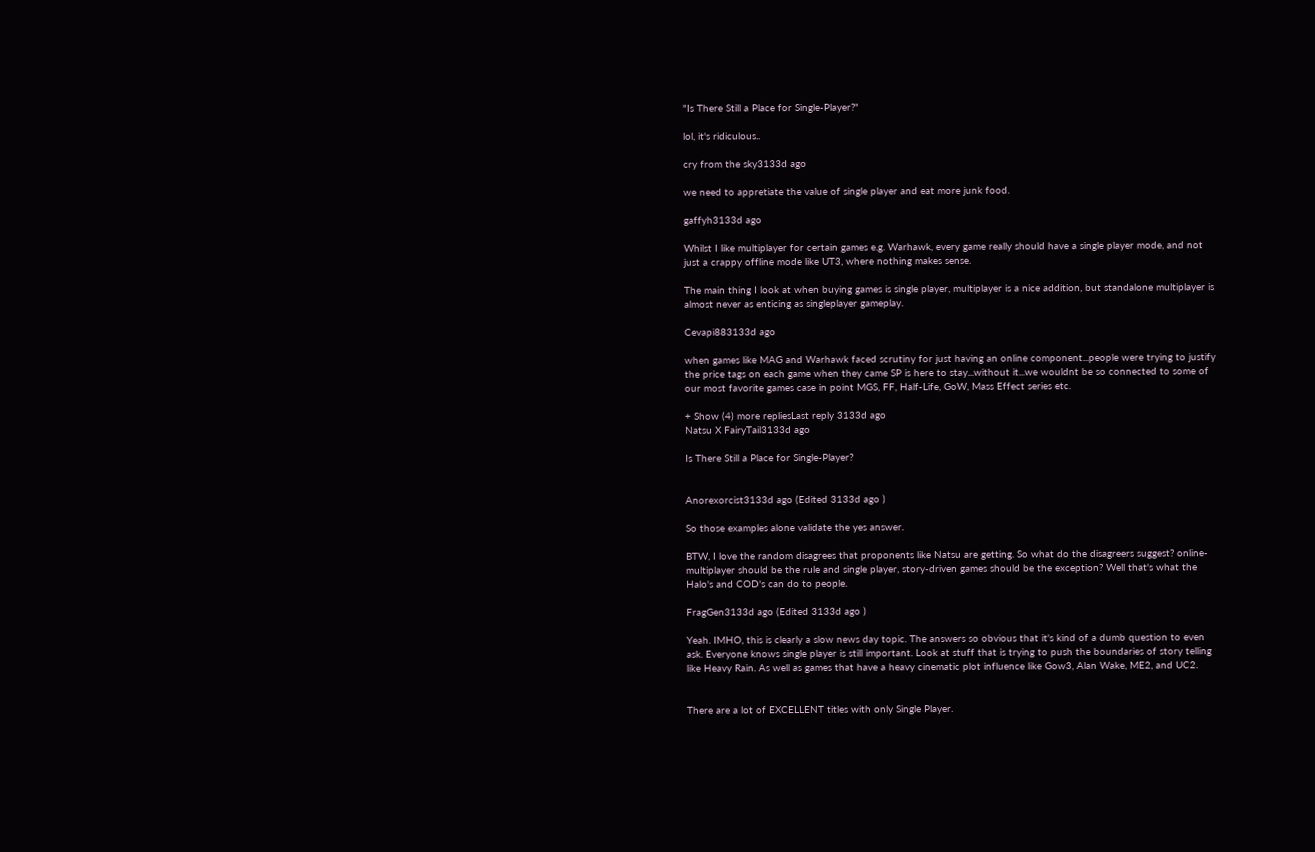"Is There Still a Place for Single-Player?"

lol, it's ridiculous..

cry from the sky3133d ago

we need to appretiate the value of single player and eat more junk food.

gaffyh3133d ago

Whilst I like multiplayer for certain games e.g. Warhawk, every game really should have a single player mode, and not just a crappy offline mode like UT3, where nothing makes sense.

The main thing I look at when buying games is single player, multiplayer is a nice addition, but standalone multiplayer is almost never as enticing as singleplayer gameplay.

Cevapi883133d ago

when games like MAG and Warhawk faced scrutiny for just having an online component...people were trying to justify the price tags on each game when they came SP is here to stay...without it...we wouldnt be so connected to some of our most favorite games case in point MGS, FF, Half-Life, GoW, Mass Effect series etc.

+ Show (4) more repliesLast reply 3133d ago
Natsu X FairyTail3133d ago

Is There Still a Place for Single-Player?


Anorexorcist3133d ago (Edited 3133d ago )

So those examples alone validate the yes answer.

BTW, I love the random disagrees that proponents like Natsu are getting. So what do the disagreers suggest? online-multiplayer should be the rule and single player, story-driven games should be the exception? Well that's what the Halo's and COD's can do to people.

FragGen3133d ago (Edited 3133d ago )

Yeah. IMHO, this is clearly a slow news day topic. The answers so obvious that it's kind of a dumb question to even ask. Everyone knows single player is still important. Look at stuff that is trying to push the boundaries of story telling like Heavy Rain. As well as games that have a heavy cinematic plot influence like Gow3, Alan Wake, ME2, and UC2.


There are a lot of EXCELLENT titles with only Single Player.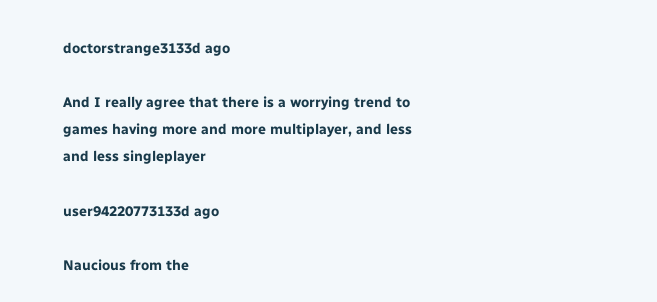doctorstrange3133d ago

And I really agree that there is a worrying trend to games having more and more multiplayer, and less and less singleplayer

user94220773133d ago

Naucious from the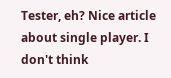Tester, eh? Nice article about single player. I don't think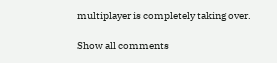multiplayer is completely taking over.

Show all comments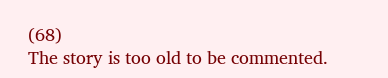(68)
The story is too old to be commented.